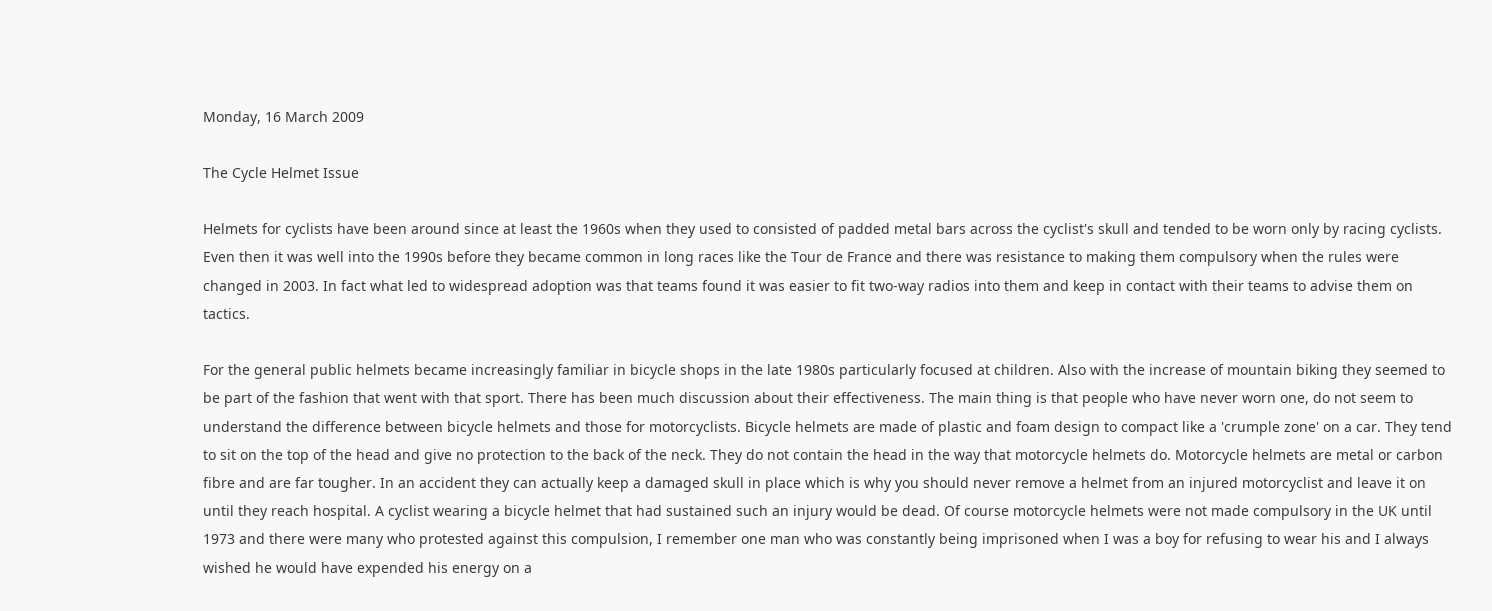Monday, 16 March 2009

The Cycle Helmet Issue

Helmets for cyclists have been around since at least the 1960s when they used to consisted of padded metal bars across the cyclist's skull and tended to be worn only by racing cyclists. Even then it was well into the 1990s before they became common in long races like the Tour de France and there was resistance to making them compulsory when the rules were changed in 2003. In fact what led to widespread adoption was that teams found it was easier to fit two-way radios into them and keep in contact with their teams to advise them on tactics.

For the general public helmets became increasingly familiar in bicycle shops in the late 1980s particularly focused at children. Also with the increase of mountain biking they seemed to be part of the fashion that went with that sport. There has been much discussion about their effectiveness. The main thing is that people who have never worn one, do not seem to understand the difference between bicycle helmets and those for motorcyclists. Bicycle helmets are made of plastic and foam design to compact like a 'crumple zone' on a car. They tend to sit on the top of the head and give no protection to the back of the neck. They do not contain the head in the way that motorcycle helmets do. Motorcycle helmets are metal or carbon fibre and are far tougher. In an accident they can actually keep a damaged skull in place which is why you should never remove a helmet from an injured motorcyclist and leave it on until they reach hospital. A cyclist wearing a bicycle helmet that had sustained such an injury would be dead. Of course motorcycle helmets were not made compulsory in the UK until 1973 and there were many who protested against this compulsion, I remember one man who was constantly being imprisoned when I was a boy for refusing to wear his and I always wished he would have expended his energy on a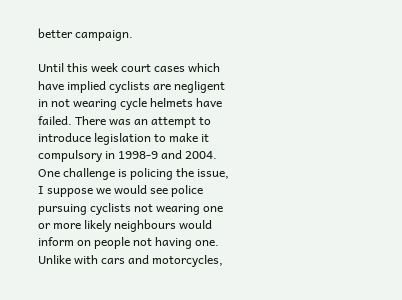better campaign.

Until this week court cases which have implied cyclists are negligent in not wearing cycle helmets have failed. There was an attempt to introduce legislation to make it compulsory in 1998-9 and 2004. One challenge is policing the issue, I suppose we would see police pursuing cyclists not wearing one or more likely neighbours would inform on people not having one. Unlike with cars and motorcycles,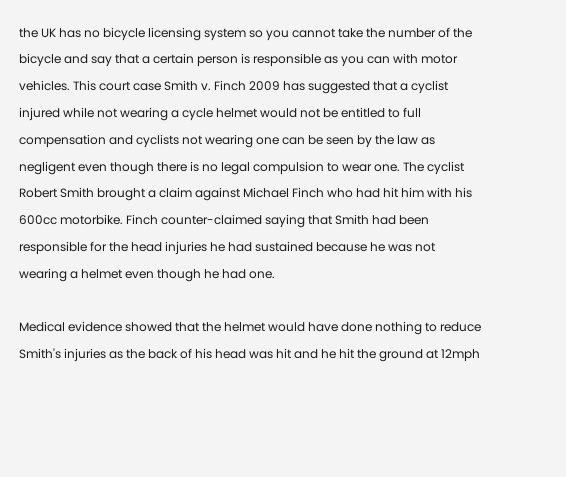the UK has no bicycle licensing system so you cannot take the number of the bicycle and say that a certain person is responsible as you can with motor vehicles. This court case Smith v. Finch 2009 has suggested that a cyclist injured while not wearing a cycle helmet would not be entitled to full compensation and cyclists not wearing one can be seen by the law as negligent even though there is no legal compulsion to wear one. The cyclist Robert Smith brought a claim against Michael Finch who had hit him with his 600cc motorbike. Finch counter-claimed saying that Smith had been responsible for the head injuries he had sustained because he was not wearing a helmet even though he had one.

Medical evidence showed that the helmet would have done nothing to reduce Smith's injuries as the back of his head was hit and he hit the ground at 12mph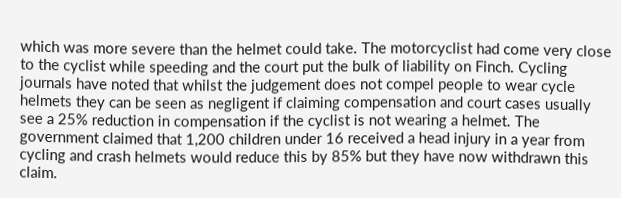which was more severe than the helmet could take. The motorcyclist had come very close to the cyclist while speeding and the court put the bulk of liability on Finch. Cycling journals have noted that whilst the judgement does not compel people to wear cycle helmets they can be seen as negligent if claiming compensation and court cases usually see a 25% reduction in compensation if the cyclist is not wearing a helmet. The government claimed that 1,200 children under 16 received a head injury in a year from cycling and crash helmets would reduce this by 85% but they have now withdrawn this claim.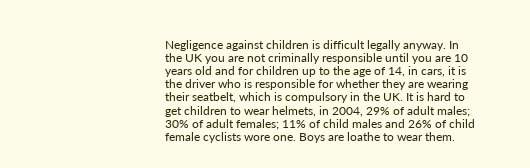Negligence against children is difficult legally anyway. In the UK you are not criminally responsible until you are 10 years old and for children up to the age of 14, in cars, it is the driver who is responsible for whether they are wearing their seatbelt, which is compulsory in the UK. It is hard to get children to wear helmets, in 2004, 29% of adult males; 30% of adult females; 11% of child males and 26% of child female cyclists wore one. Boys are loathe to wear them.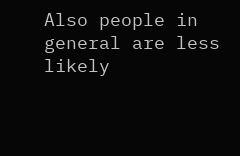Also people in general are less likely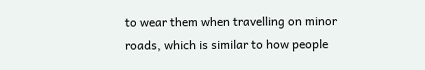to wear them when travelling on minor roads, which is similar to how people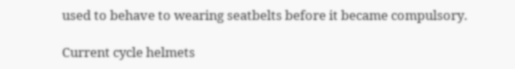used to behave to wearing seatbelts before it became compulsory.

Current cycle helmets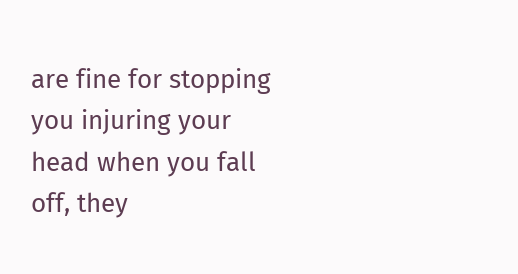are fine for stopping you injuring your head when you fall off, they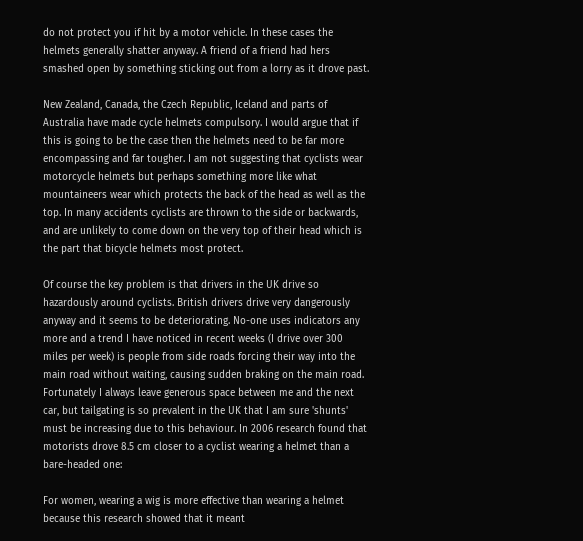do not protect you if hit by a motor vehicle. In these cases the helmets generally shatter anyway. A friend of a friend had hers smashed open by something sticking out from a lorry as it drove past.

New Zealand, Canada, the Czech Republic, Iceland and parts of Australia have made cycle helmets compulsory. I would argue that if this is going to be the case then the helmets need to be far more encompassing and far tougher. I am not suggesting that cyclists wear motorcycle helmets but perhaps something more like what mountaineers wear which protects the back of the head as well as the top. In many accidents cyclists are thrown to the side or backwards, and are unlikely to come down on the very top of their head which is the part that bicycle helmets most protect.

Of course the key problem is that drivers in the UK drive so hazardously around cyclists. British drivers drive very dangerously anyway and it seems to be deteriorating. No-one uses indicators any more and a trend I have noticed in recent weeks (I drive over 300 miles per week) is people from side roads forcing their way into the main road without waiting, causing sudden braking on the main road. Fortunately I always leave generous space between me and the next car, but tailgating is so prevalent in the UK that I am sure 'shunts' must be increasing due to this behaviour. In 2006 research found that motorists drove 8.5 cm closer to a cyclist wearing a helmet than a bare-headed one:

For women, wearing a wig is more effective than wearing a helmet because this research showed that it meant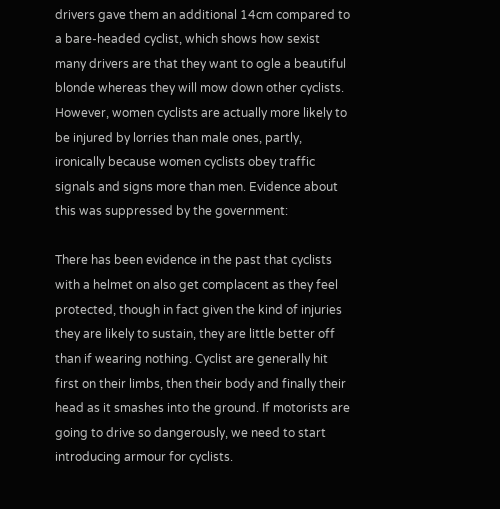drivers gave them an additional 14cm compared to a bare-headed cyclist, which shows how sexist many drivers are that they want to ogle a beautiful blonde whereas they will mow down other cyclists. However, women cyclists are actually more likely to be injured by lorries than male ones, partly, ironically because women cyclists obey traffic signals and signs more than men. Evidence about this was suppressed by the government:

There has been evidence in the past that cyclists with a helmet on also get complacent as they feel protected, though in fact given the kind of injuries they are likely to sustain, they are little better off than if wearing nothing. Cyclist are generally hit first on their limbs, then their body and finally their head as it smashes into the ground. If motorists are going to drive so dangerously, we need to start introducing armour for cyclists.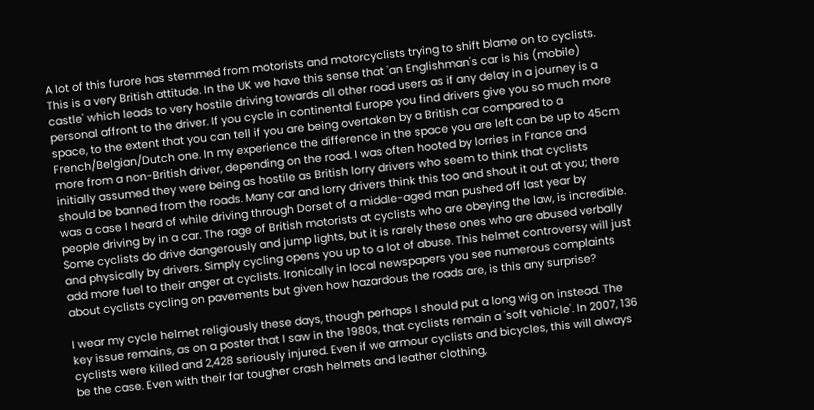A lot of this furore has stemmed from motorists and motorcyclists trying to shift blame on to cyclists. This is a very British attitude. In the UK we have this sense that 'an Englishman's car is his (mobile) castle' which leads to very hostile driving towards all other road users as if any delay in a journey is a personal affront to the driver. If you cycle in continental Europe you find drivers give you so much more space, to the extent that you can tell if you are being overtaken by a British car compared to a French/Belgian/Dutch one. In my experience the difference in the space you are left can be up to 45cm more from a non-British driver, depending on the road. I was often hooted by lorries in France and initially assumed they were being as hostile as British lorry drivers who seem to think that cyclists should be banned from the roads. Many car and lorry drivers think this too and shout it out at you; there was a case I heard of while driving through Dorset of a middle-aged man pushed off last year by people driving by in a car. The rage of British motorists at cyclists who are obeying the law, is incredible. Some cyclists do drive dangerously and jump lights, but it is rarely these ones who are abused verbally and physically by drivers. Simply cycling opens you up to a lot of abuse. This helmet controversy will just add more fuel to their anger at cyclists. Ironically in local newspapers you see numerous complaints about cyclists cycling on pavements but given how hazardous the roads are, is this any surprise?

I wear my cycle helmet religiously these days, though perhaps I should put a long wig on instead. The key issue remains, as on a poster that I saw in the 1980s, that cyclists remain a 'soft vehicle'. In 2007, 136 cyclists were killed and 2,428 seriously injured. Even if we armour cyclists and bicycles, this will always be the case. Even with their far tougher crash helmets and leather clothing,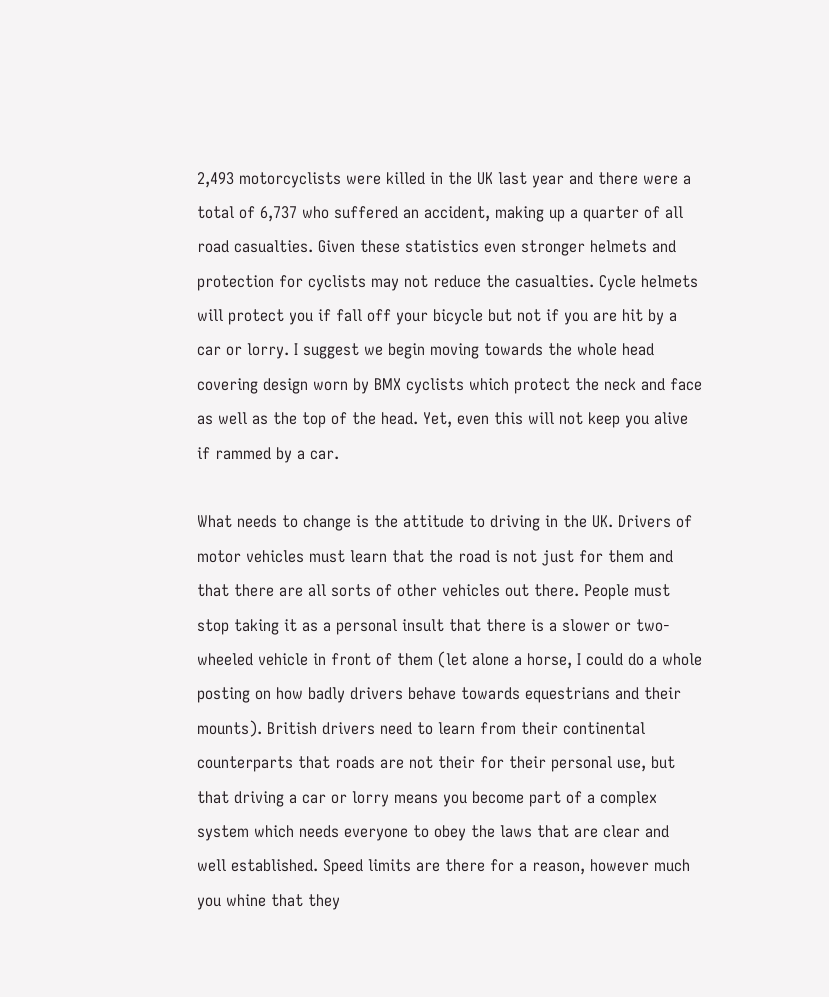2,493 motorcyclists were killed in the UK last year and there were a total of 6,737 who suffered an accident, making up a quarter of all road casualties. Given these statistics even stronger helmets and protection for cyclists may not reduce the casualties. Cycle helmets will protect you if fall off your bicycle but not if you are hit by a car or lorry. I suggest we begin moving towards the whole head covering design worn by BMX cyclists which protect the neck and face as well as the top of the head. Yet, even this will not keep you alive if rammed by a car.

What needs to change is the attitude to driving in the UK. Drivers of motor vehicles must learn that the road is not just for them and that there are all sorts of other vehicles out there. People must stop taking it as a personal insult that there is a slower or two-wheeled vehicle in front of them (let alone a horse, I could do a whole posting on how badly drivers behave towards equestrians and their mounts). British drivers need to learn from their continental counterparts that roads are not their for their personal use, but that driving a car or lorry means you become part of a complex system which needs everyone to obey the laws that are clear and well established. Speed limits are there for a reason, however much you whine that they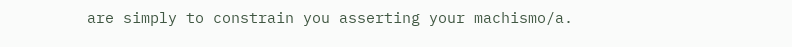are simply to constrain you asserting your machismo/a.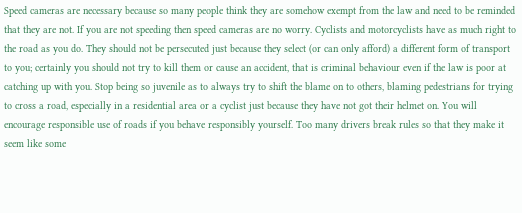Speed cameras are necessary because so many people think they are somehow exempt from the law and need to be reminded that they are not. If you are not speeding then speed cameras are no worry. Cyclists and motorcyclists have as much right to the road as you do. They should not be persecuted just because they select (or can only afford) a different form of transport to you; certainly you should not try to kill them or cause an accident, that is criminal behaviour even if the law is poor at catching up with you. Stop being so juvenile as to always try to shift the blame on to others, blaming pedestrians for trying to cross a road, especially in a residential area or a cyclist just because they have not got their helmet on. You will encourage responsible use of roads if you behave responsibly yourself. Too many drivers break rules so that they make it seem like some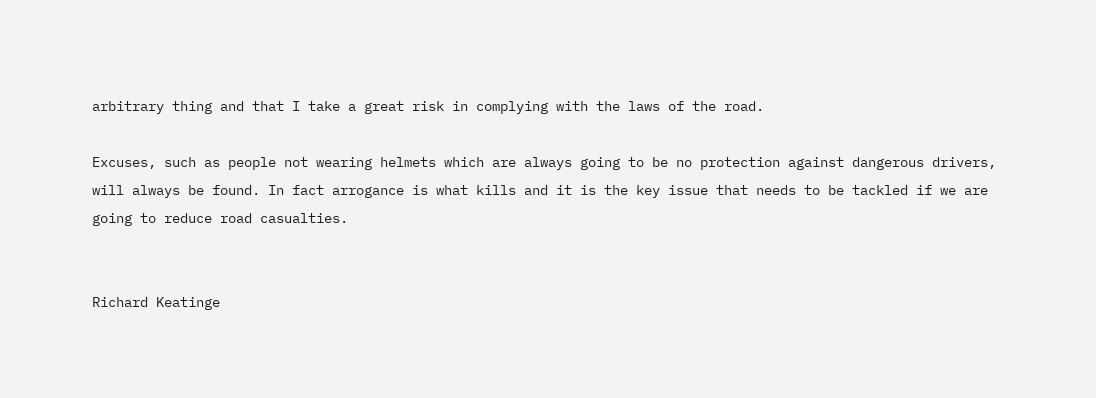arbitrary thing and that I take a great risk in complying with the laws of the road.

Excuses, such as people not wearing helmets which are always going to be no protection against dangerous drivers, will always be found. In fact arrogance is what kills and it is the key issue that needs to be tackled if we are going to reduce road casualties.


Richard Keatinge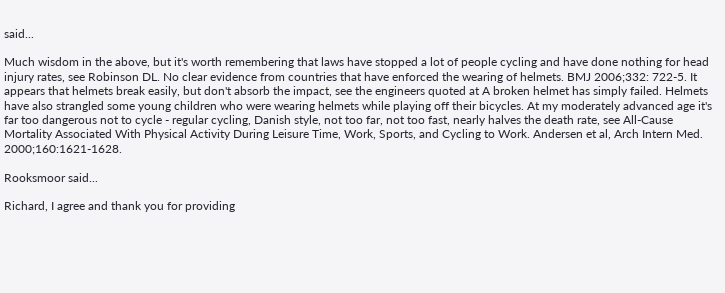said...

Much wisdom in the above, but it's worth remembering that laws have stopped a lot of people cycling and have done nothing for head injury rates, see Robinson DL. No clear evidence from countries that have enforced the wearing of helmets. BMJ 2006;332: 722-5. It appears that helmets break easily, but don't absorb the impact, see the engineers quoted at A broken helmet has simply failed. Helmets have also strangled some young children who were wearing helmets while playing off their bicycles. At my moderately advanced age it's far too dangerous not to cycle - regular cycling, Danish style, not too far, not too fast, nearly halves the death rate, see All-Cause Mortality Associated With Physical Activity During Leisure Time, Work, Sports, and Cycling to Work. Andersen et al, Arch Intern Med. 2000;160:1621-1628.

Rooksmoor said...

Richard, I agree and thank you for providing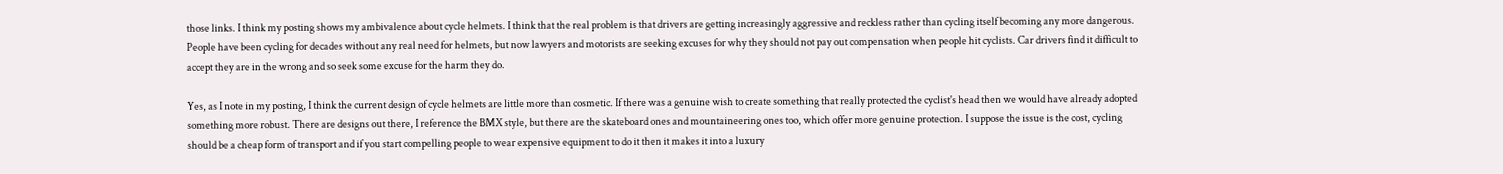those links. I think my posting shows my ambivalence about cycle helmets. I think that the real problem is that drivers are getting increasingly aggressive and reckless rather than cycling itself becoming any more dangerous. People have been cycling for decades without any real need for helmets, but now lawyers and motorists are seeking excuses for why they should not pay out compensation when people hit cyclists. Car drivers find it difficult to accept they are in the wrong and so seek some excuse for the harm they do.

Yes, as I note in my posting, I think the current design of cycle helmets are little more than cosmetic. If there was a genuine wish to create something that really protected the cyclist's head then we would have already adopted something more robust. There are designs out there, I reference the BMX style, but there are the skateboard ones and mountaineering ones too, which offer more genuine protection. I suppose the issue is the cost, cycling should be a cheap form of transport and if you start compelling people to wear expensive equipment to do it then it makes it into a luxury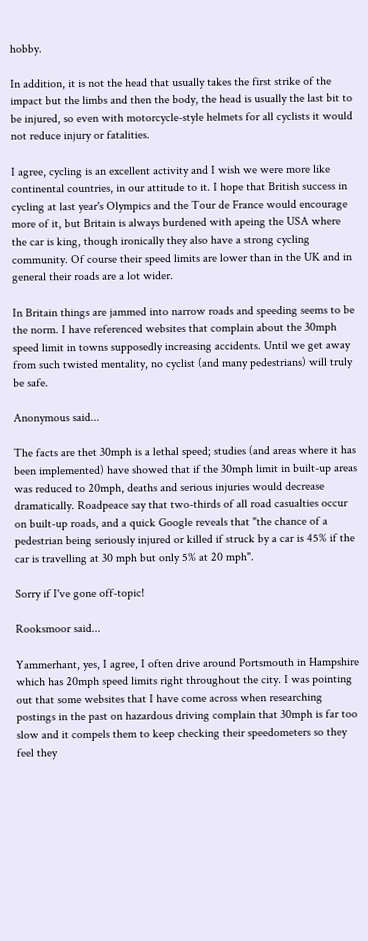hobby.

In addition, it is not the head that usually takes the first strike of the impact but the limbs and then the body, the head is usually the last bit to be injured, so even with motorcycle-style helmets for all cyclists it would not reduce injury or fatalities.

I agree, cycling is an excellent activity and I wish we were more like continental countries, in our attitude to it. I hope that British success in cycling at last year's Olympics and the Tour de France would encourage more of it, but Britain is always burdened with apeing the USA where the car is king, though ironically they also have a strong cycling community. Of course their speed limits are lower than in the UK and in general their roads are a lot wider.

In Britain things are jammed into narrow roads and speeding seems to be the norm. I have referenced websites that complain about the 30mph speed limit in towns supposedly increasing accidents. Until we get away from such twisted mentality, no cyclist (and many pedestrians) will truly be safe.

Anonymous said...

The facts are thet 30mph is a lethal speed; studies (and areas where it has been implemented) have showed that if the 30mph limit in built-up areas was reduced to 20mph, deaths and serious injuries would decrease dramatically. Roadpeace say that two-thirds of all road casualties occur on built-up roads, and a quick Google reveals that "the chance of a pedestrian being seriously injured or killed if struck by a car is 45% if the car is travelling at 30 mph but only 5% at 20 mph".

Sorry if I've gone off-topic!

Rooksmoor said...

Yammerhant, yes, I agree, I often drive around Portsmouth in Hampshire which has 20mph speed limits right throughout the city. I was pointing out that some websites that I have come across when researching postings in the past on hazardous driving complain that 30mph is far too slow and it compels them to keep checking their speedometers so they feel they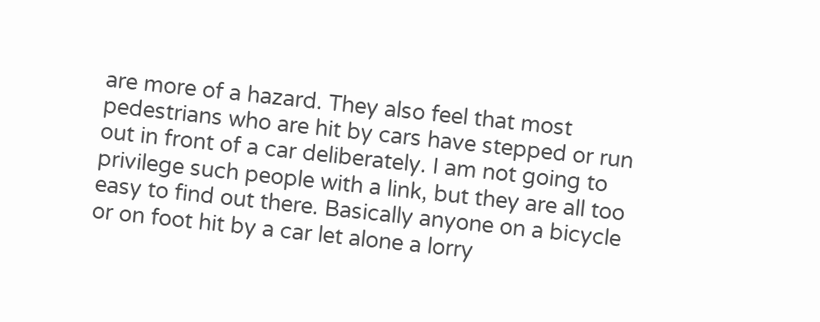are more of a hazard. They also feel that most pedestrians who are hit by cars have stepped or run out in front of a car deliberately. I am not going to privilege such people with a link, but they are all too easy to find out there. Basically anyone on a bicycle or on foot hit by a car let alone a lorry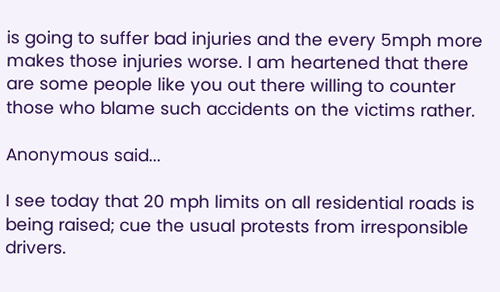is going to suffer bad injuries and the every 5mph more makes those injuries worse. I am heartened that there are some people like you out there willing to counter those who blame such accidents on the victims rather.

Anonymous said...

I see today that 20 mph limits on all residential roads is being raised; cue the usual protests from irresponsible drivers.